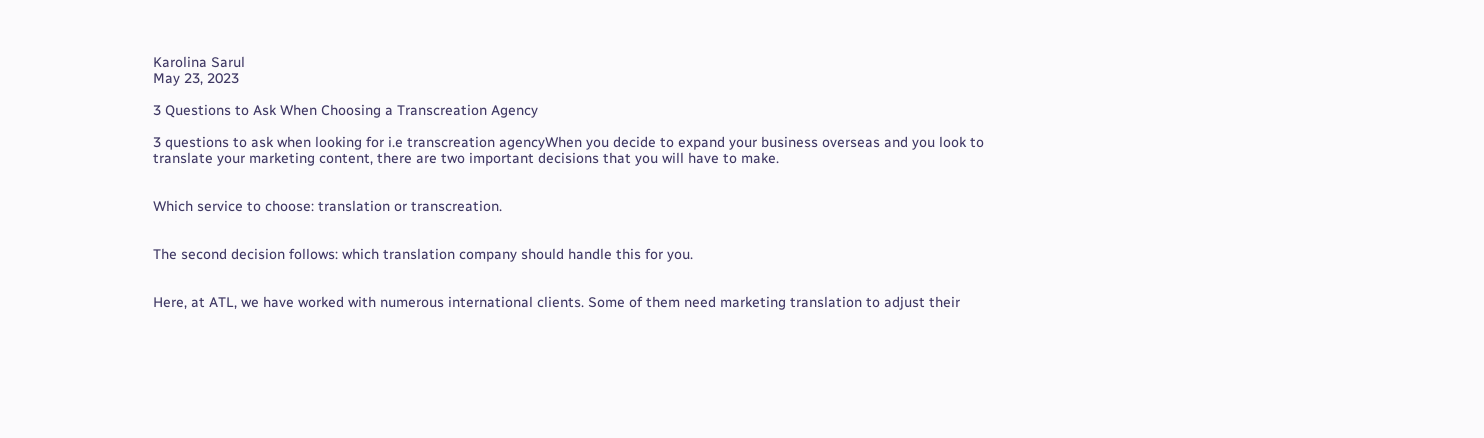Karolina Sarul
May 23, 2023

3 Questions to Ask When Choosing a Transcreation Agency

3 questions to ask when looking for i.e transcreation agencyWhen you decide to expand your business overseas and you look to translate your marketing content, there are two important decisions that you will have to make.


Which service to choose: translation or transcreation.


The second decision follows: which translation company should handle this for you.


Here, at ATL, we have worked with numerous international clients. Some of them need marketing translation to adjust their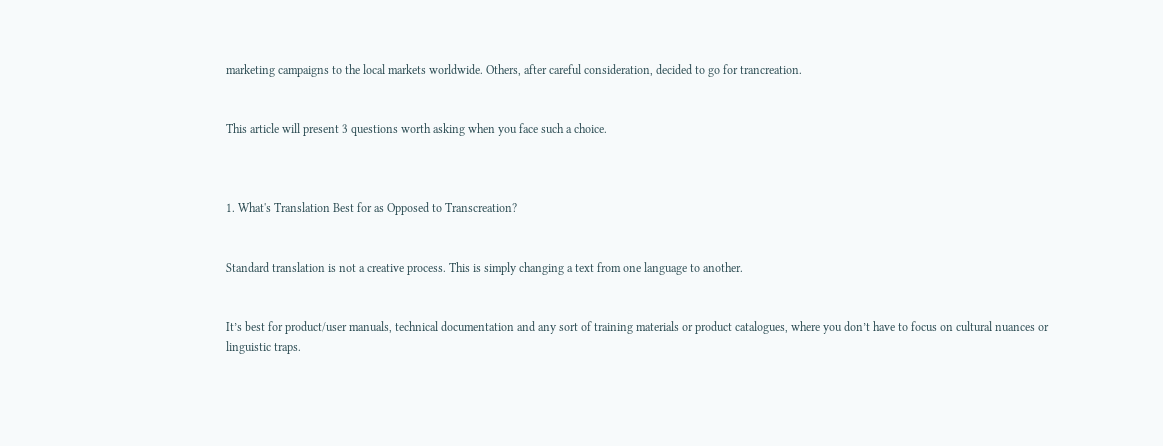marketing campaigns to the local markets worldwide. Others, after careful consideration, decided to go for trancreation.


This article will present 3 questions worth asking when you face such a choice.



1. What's Translation Best for as Opposed to Transcreation?


Standard translation is not a creative process. This is simply changing a text from one language to another.


It’s best for product/user manuals, technical documentation and any sort of training materials or product catalogues, where you don’t have to focus on cultural nuances or linguistic traps.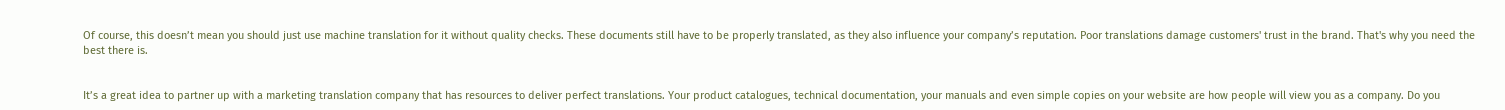Of course, this doesn’t mean you should just use machine translation for it without quality checks. These documents still have to be properly translated, as they also influence your company’s reputation. Poor translations damage customers' trust in the brand. That's why you need the best there is.


It’s a great idea to partner up with a marketing translation company that has resources to deliver perfect translations. Your product catalogues, technical documentation, your manuals and even simple copies on your website are how people will view you as a company. Do you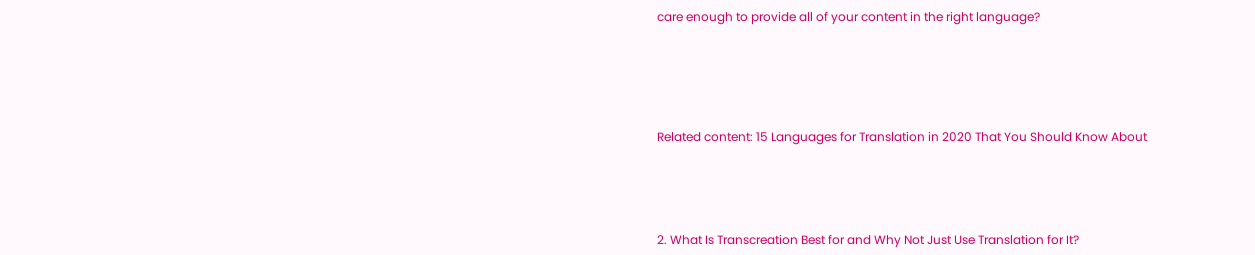care enough to provide all of your content in the right language?






Related content: 15 Languages for Translation in 2020 That You Should Know About





2. What Is Transcreation Best for and Why Not Just Use Translation for It?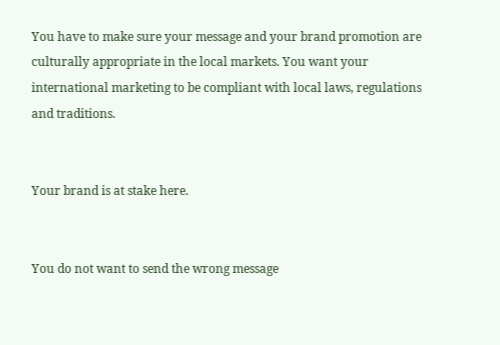You have to make sure your message and your brand promotion are culturally appropriate in the local markets. You want your international marketing to be compliant with local laws, regulations and traditions.


Your brand is at stake here.


You do not want to send the wrong message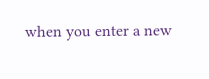when you enter a new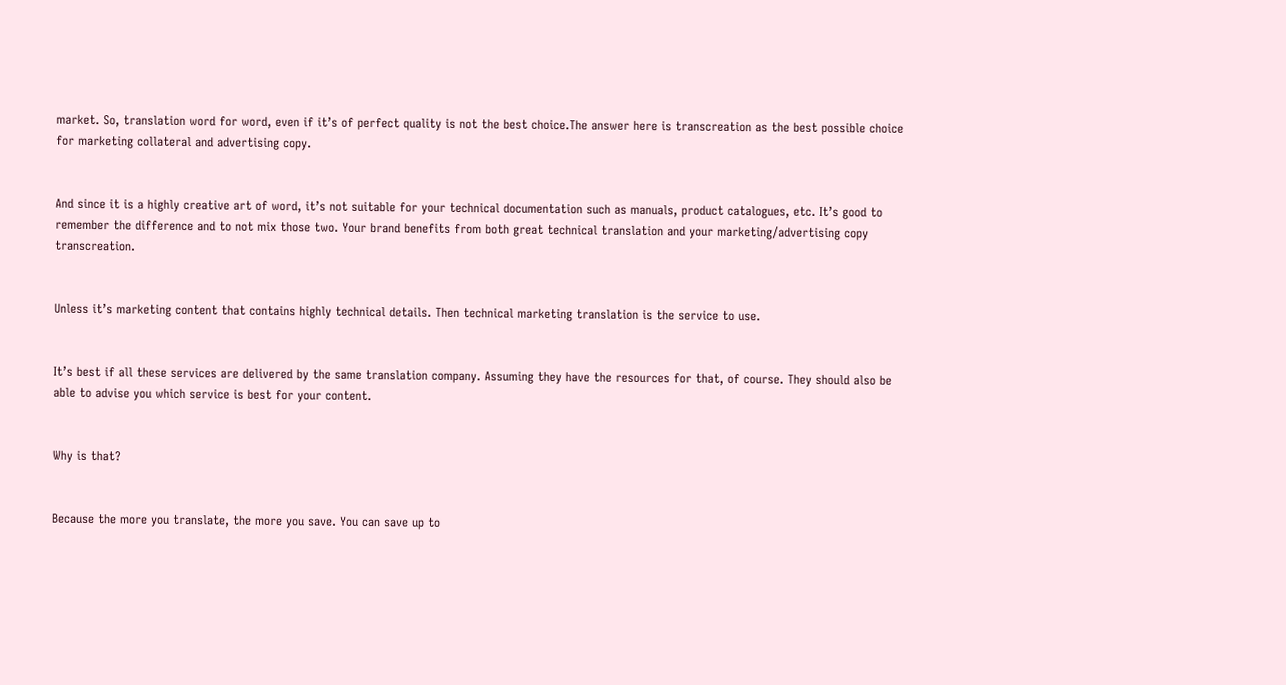market. So, translation word for word, even if it’s of perfect quality is not the best choice.The answer here is transcreation as the best possible choice for marketing collateral and advertising copy.


And since it is a highly creative art of word, it’s not suitable for your technical documentation such as manuals, product catalogues, etc. It’s good to remember the difference and to not mix those two. Your brand benefits from both great technical translation and your marketing/advertising copy transcreation.


Unless it’s marketing content that contains highly technical details. Then technical marketing translation is the service to use.


It’s best if all these services are delivered by the same translation company. Assuming they have the resources for that, of course. They should also be able to advise you which service is best for your content.


Why is that?


Because the more you translate, the more you save. You can save up to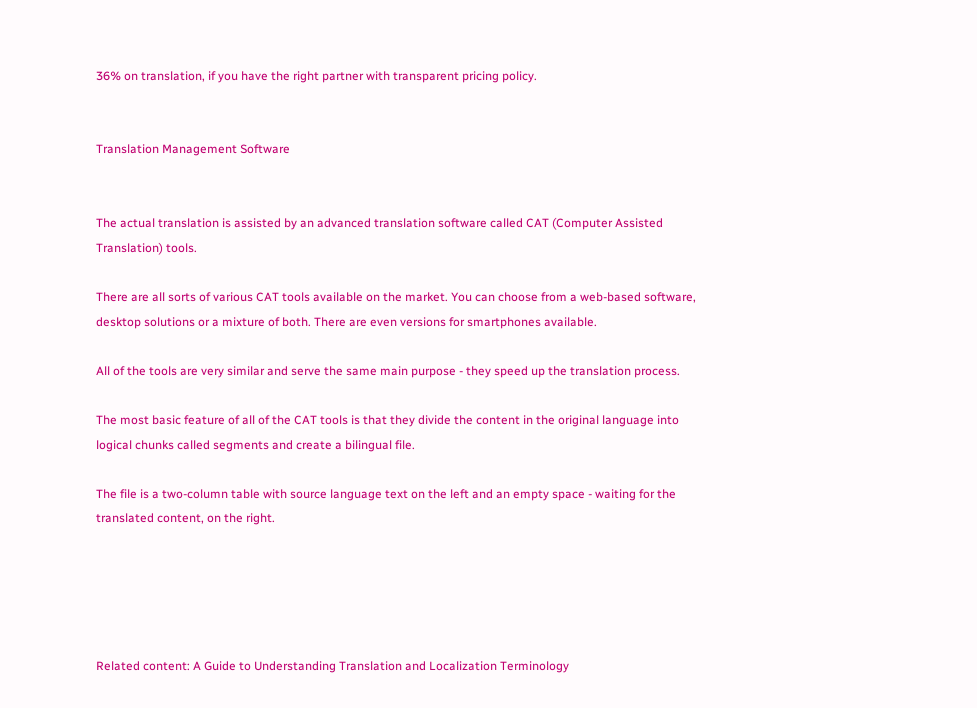36% on translation, if you have the right partner with transparent pricing policy.


Translation Management Software


The actual translation is assisted by an advanced translation software called CAT (Computer Assisted Translation) tools.

There are all sorts of various CAT tools available on the market. You can choose from a web-based software, desktop solutions or a mixture of both. There are even versions for smartphones available.

All of the tools are very similar and serve the same main purpose - they speed up the translation process.

The most basic feature of all of the CAT tools is that they divide the content in the original language into logical chunks called segments and create a bilingual file.

The file is a two-column table with source language text on the left and an empty space - waiting for the translated content, on the right.





Related content: A Guide to Understanding Translation and Localization Terminology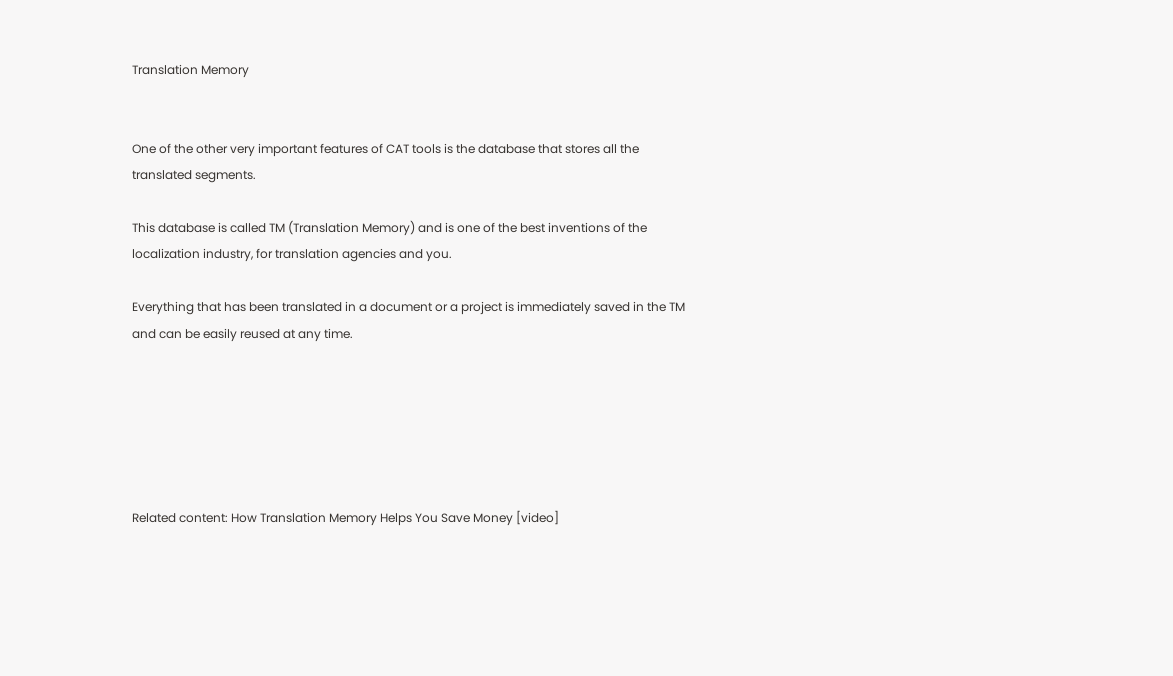Translation Memory


One of the other very important features of CAT tools is the database that stores all the translated segments.

This database is called TM (Translation Memory) and is one of the best inventions of the localization industry, for translation agencies and you.

Everything that has been translated in a document or a project is immediately saved in the TM and can be easily reused at any time.






Related content: How Translation Memory Helps You Save Money [video]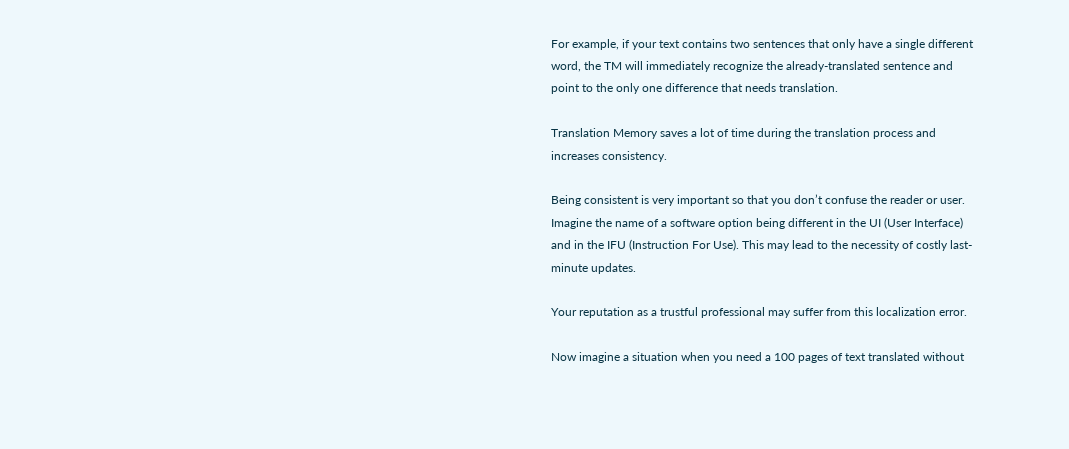For example, if your text contains two sentences that only have a single different word, the TM will immediately recognize the already-translated sentence and point to the only one difference that needs translation.

Translation Memory saves a lot of time during the translation process and increases consistency.

Being consistent is very important so that you don’t confuse the reader or user. Imagine the name of a software option being different in the UI (User Interface) and in the IFU (Instruction For Use). This may lead to the necessity of costly last-minute updates.

Your reputation as a trustful professional may suffer from this localization error.

Now imagine a situation when you need a 100 pages of text translated without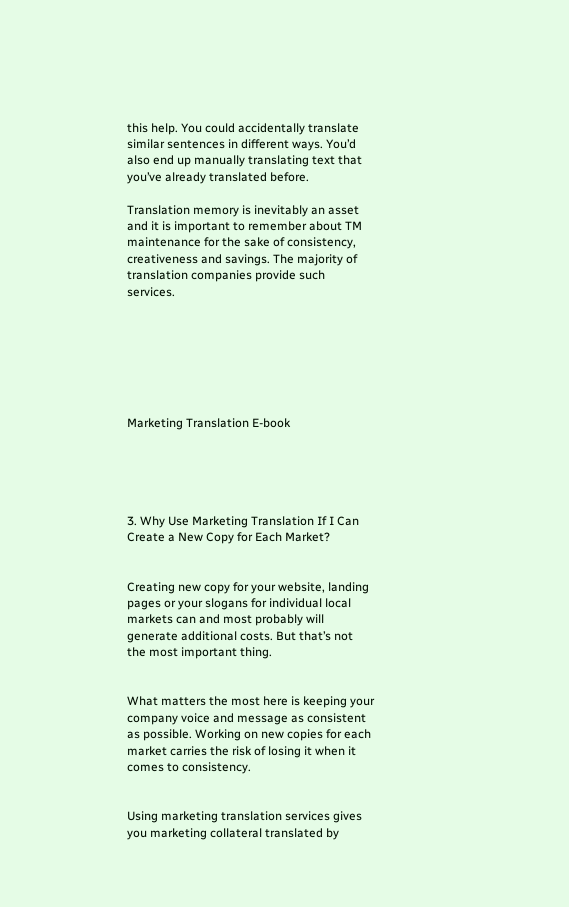this help. You could accidentally translate similar sentences in different ways. You’d also end up manually translating text that you’ve already translated before.

Translation memory is inevitably an asset and it is important to remember about TM maintenance for the sake of consistency, creativeness and savings. The majority of translation companies provide such services.







Marketing Translation E-book





3. Why Use Marketing Translation If I Can Create a New Copy for Each Market?


Creating new copy for your website, landing pages or your slogans for individual local markets can and most probably will generate additional costs. But that’s not the most important thing.


What matters the most here is keeping your company voice and message as consistent as possible. Working on new copies for each market carries the risk of losing it when it comes to consistency.


Using marketing translation services gives you marketing collateral translated by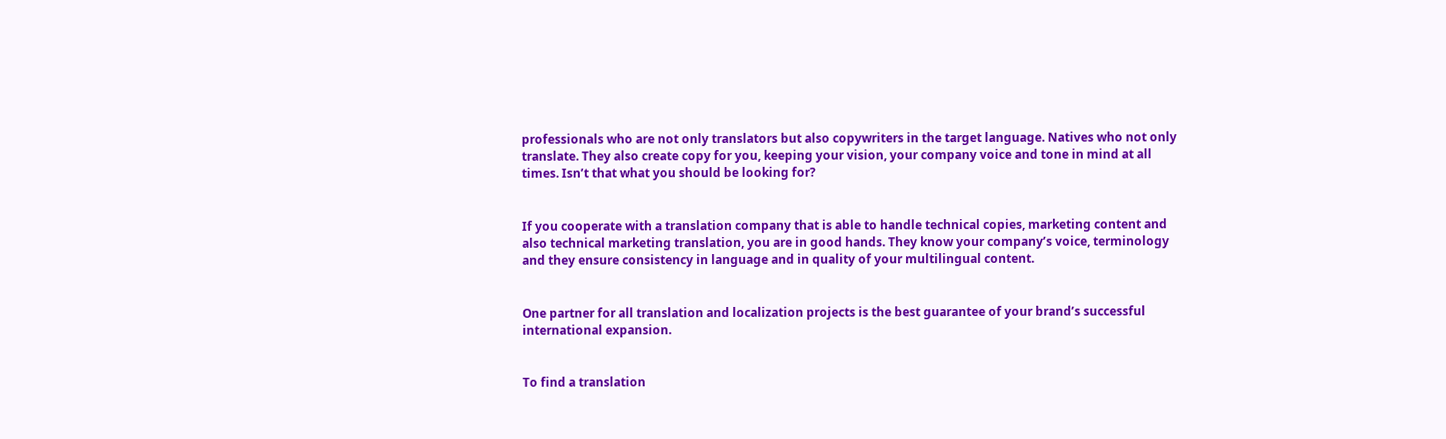professionals who are not only translators but also copywriters in the target language. Natives who not only translate. They also create copy for you, keeping your vision, your company voice and tone in mind at all times. Isn’t that what you should be looking for?


If you cooperate with a translation company that is able to handle technical copies, marketing content and also technical marketing translation, you are in good hands. They know your company’s voice, terminology and they ensure consistency in language and in quality of your multilingual content.


One partner for all translation and localization projects is the best guarantee of your brand’s successful international expansion.


To find a translation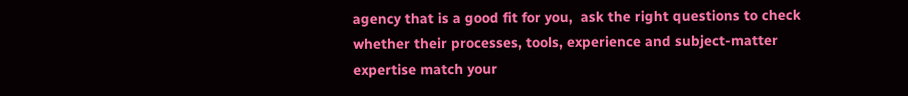agency that is a good fit for you,  ask the right questions to check whether their processes, tools, experience and subject-matter expertise match your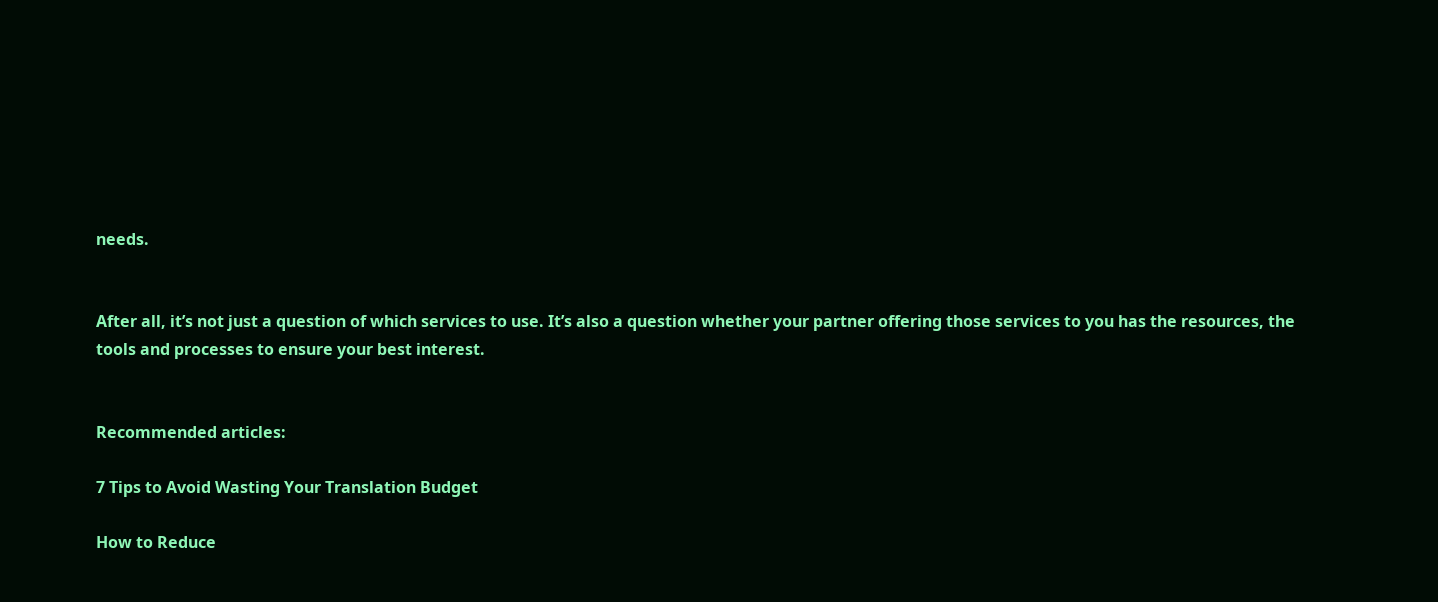needs.


After all, it’s not just a question of which services to use. It’s also a question whether your partner offering those services to you has the resources, the tools and processes to ensure your best interest.


Recommended articles:

7 Tips to Avoid Wasting Your Translation Budget

How to Reduce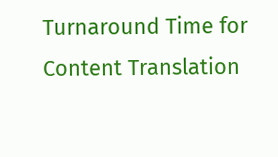Turnaround Time for Content Translation